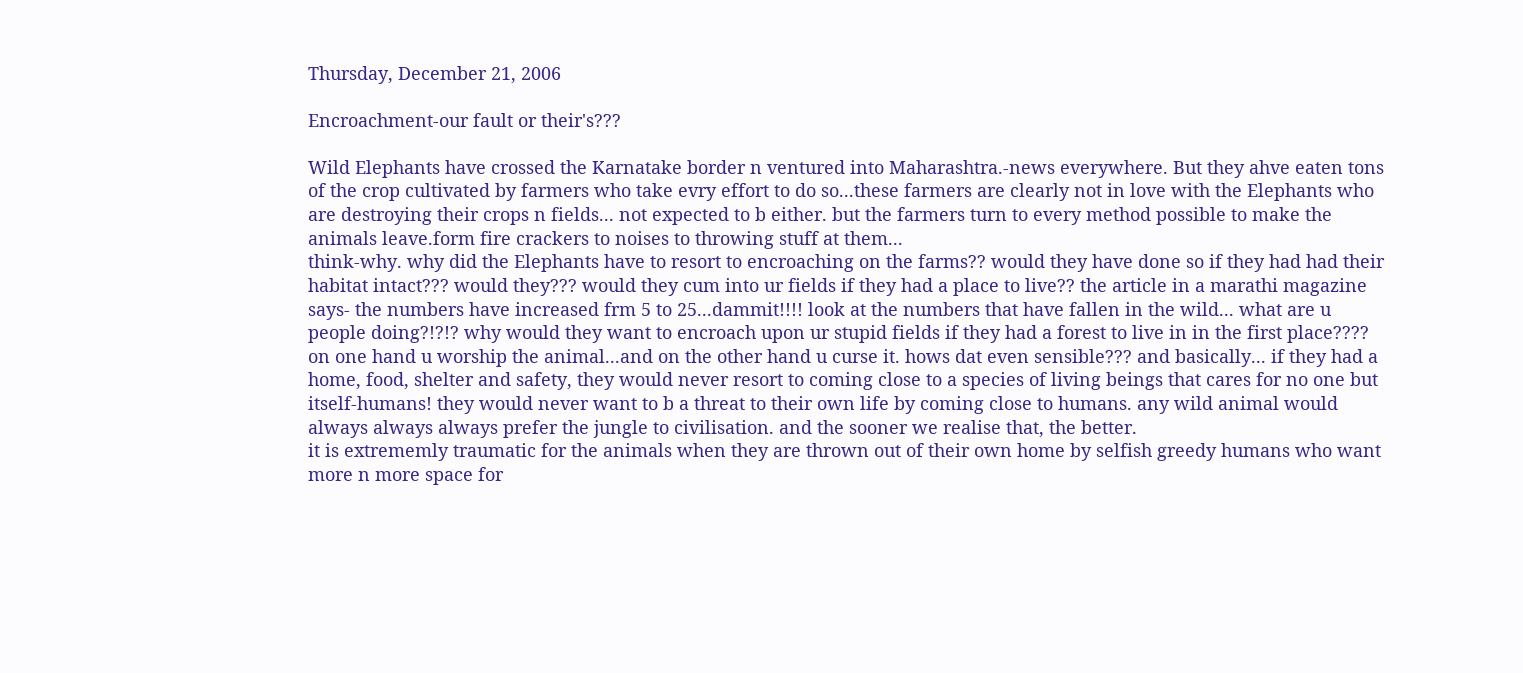Thursday, December 21, 2006

Encroachment-our fault or their's???

Wild Elephants have crossed the Karnatake border n ventured into Maharashtra.-news everywhere. But they ahve eaten tons of the crop cultivated by farmers who take evry effort to do so...these farmers are clearly not in love with the Elephants who are destroying their crops n fields... not expected to b either. but the farmers turn to every method possible to make the animals leave.form fire crackers to noises to throwing stuff at them...
think-why. why did the Elephants have to resort to encroaching on the farms?? would they have done so if they had had their habitat intact??? would they??? would they cum into ur fields if they had a place to live?? the article in a marathi magazine says- the numbers have increased frm 5 to 25...dammit!!!! look at the numbers that have fallen in the wild... what are u people doing?!?!? why would they want to encroach upon ur stupid fields if they had a forest to live in in the first place????
on one hand u worship the animal...and on the other hand u curse it. hows dat even sensible??? and basically... if they had a home, food, shelter and safety, they would never resort to coming close to a species of living beings that cares for no one but itself-humans! they would never want to b a threat to their own life by coming close to humans. any wild animal would always always always prefer the jungle to civilisation. and the sooner we realise that, the better.
it is extrememly traumatic for the animals when they are thrown out of their own home by selfish greedy humans who want more n more space for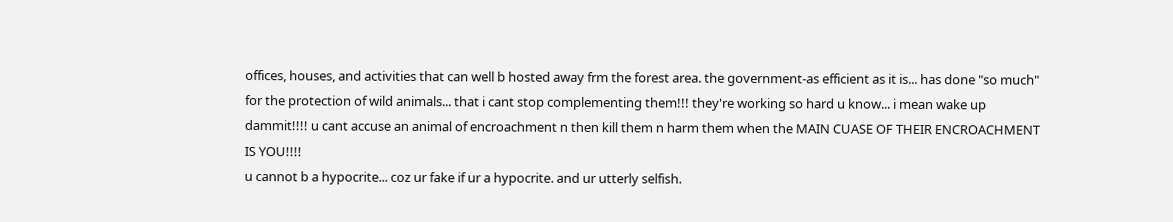offices, houses, and activities that can well b hosted away frm the forest area. the government-as efficient as it is... has done "so much" for the protection of wild animals... that i cant stop complementing them!!! they're working so hard u know... i mean wake up dammit!!!! u cant accuse an animal of encroachment n then kill them n harm them when the MAIN CUASE OF THEIR ENCROACHMENT IS YOU!!!!
u cannot b a hypocrite... coz ur fake if ur a hypocrite. and ur utterly selfish.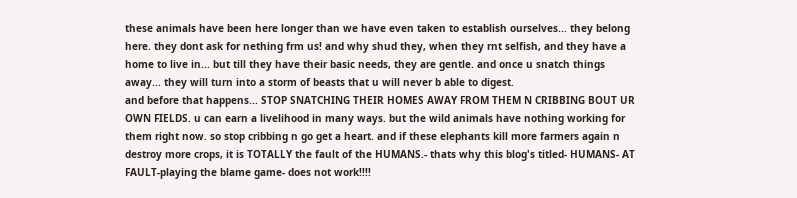these animals have been here longer than we have even taken to establish ourselves... they belong here. they dont ask for nething frm us! and why shud they, when they rnt selfish, and they have a home to live in... but till they have their basic needs, they are gentle. and once u snatch things away... they will turn into a storm of beasts that u will never b able to digest.
and before that happens... STOP SNATCHING THEIR HOMES AWAY FROM THEM N CRIBBING BOUT UR OWN FIELDS. u can earn a livelihood in many ways. but the wild animals have nothing working for them right now. so stop cribbing n go get a heart. and if these elephants kill more farmers again n destroy more crops, it is TOTALLY the fault of the HUMANS.- thats why this blog's titled- HUMANS- AT FAULT-playing the blame game- does not work!!!!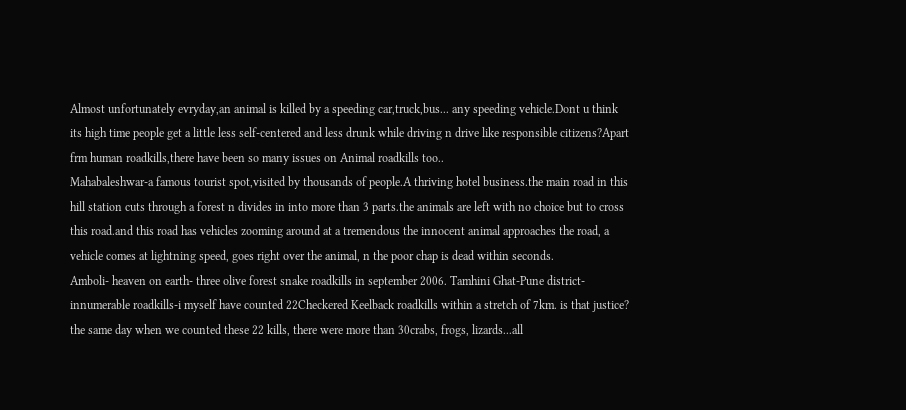Almost unfortunately evryday,an animal is killed by a speeding car,truck,bus... any speeding vehicle.Dont u think its high time people get a little less self-centered and less drunk while driving n drive like responsible citizens?Apart frm human roadkills,there have been so many issues on Animal roadkills too..
Mahabaleshwar-a famous tourist spot,visited by thousands of people.A thriving hotel business.the main road in this hill station cuts through a forest n divides in into more than 3 parts.the animals are left with no choice but to cross this road.and this road has vehicles zooming around at a tremendous the innocent animal approaches the road, a vehicle comes at lightning speed, goes right over the animal, n the poor chap is dead within seconds.
Amboli- heaven on earth- three olive forest snake roadkills in september 2006. Tamhini Ghat-Pune district-innumerable roadkills-i myself have counted 22Checkered Keelback roadkills within a stretch of 7km. is that justice? the same day when we counted these 22 kills, there were more than 30crabs, frogs, lizards...all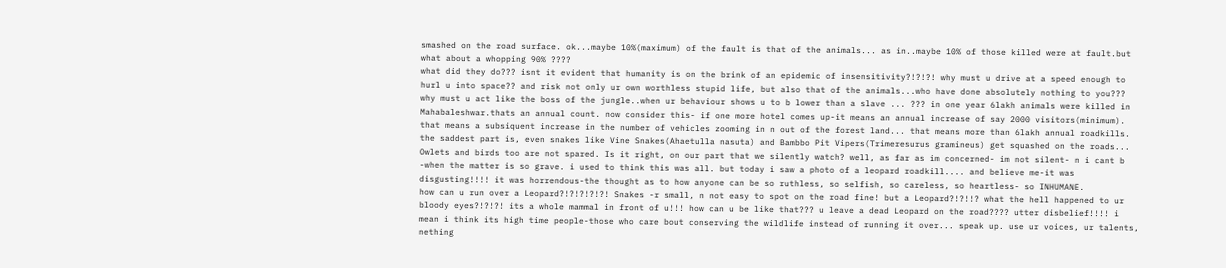smashed on the road surface. ok...maybe 10%(maximum) of the fault is that of the animals... as in..maybe 10% of those killed were at fault.but what about a whopping 90% ????
what did they do??? isnt it evident that humanity is on the brink of an epidemic of insensitivity?!?!?! why must u drive at a speed enough to hurl u into space?? and risk not only ur own worthless stupid life, but also that of the animals...who have done absolutely nothing to you???
why must u act like the boss of the jungle..when ur behaviour shows u to b lower than a slave ... ??? in one year 6lakh animals were killed in Mahabaleshwar.thats an annual count. now consider this- if one more hotel comes up-it means an annual increase of say 2000 visitors(minimum). that means a subsiquent increase in the number of vehicles zooming in n out of the forest land... that means more than 6lakh annual roadkills.
the saddest part is, even snakes like Vine Snakes(Ahaetulla nasuta) and Bambbo Pit Vipers(Trimeresurus gramineus) get squashed on the roads... Owlets and birds too are not spared. Is it right, on our part that we silently watch? well, as far as im concerned- im not silent- n i cant b -when the matter is so grave. i used to think this was all. but today i saw a photo of a leopard roadkill.... and believe me-it was disgusting!!!! it was horrendous-the thought as to how anyone can be so ruthless, so selfish, so careless, so heartless- so INHUMANE.
how can u run over a Leopard?!?!?!?!?! Snakes -r small, n not easy to spot on the road fine! but a Leopard?!?!!? what the hell happened to ur bloody eyes?!?!?! its a whole mammal in front of u!!! how can u be like that??? u leave a dead Leopard on the road???? utter disbelief!!!! i mean i think its high time people-those who care bout conserving the wildlife instead of running it over... speak up. use ur voices, ur talents, nething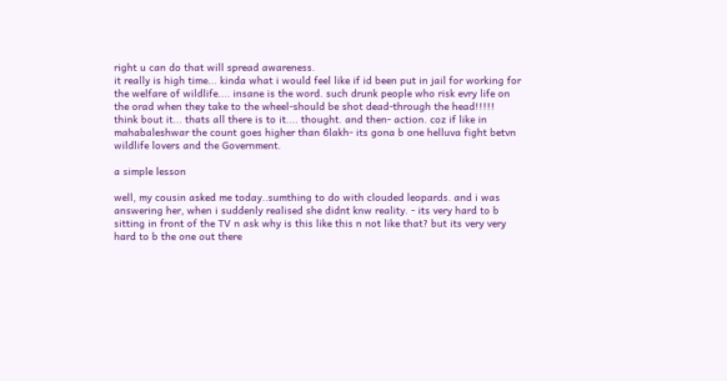right u can do that will spread awareness.
it really is high time... kinda what i would feel like if id been put in jail for working for the welfare of wildlife.... insane is the word. such drunk people who risk evry life on the orad when they take to the wheel-should be shot dead-through the head!!!!!
think bout it... thats all there is to it.... thought. and then- action. coz if like in mahabaleshwar the count goes higher than 6lakh- its gona b one helluva fight betvn wildlife lovers and the Government.

a simple lesson

well, my cousin asked me today..sumthing to do with clouded leopards. and i was answering her, when i suddenly realised she didnt knw reality. - its very hard to b sitting in front of the TV n ask why is this like this n not like that? but its very very hard to b the one out there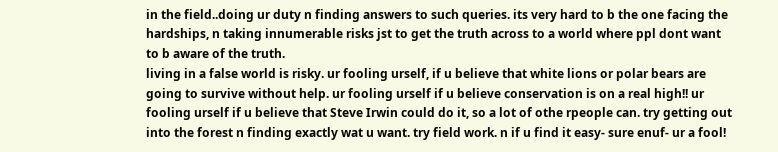in the field..doing ur duty n finding answers to such queries. its very hard to b the one facing the hardships, n taking innumerable risks jst to get the truth across to a world where ppl dont want to b aware of the truth.
living in a false world is risky. ur fooling urself, if u believe that white lions or polar bears are going to survive without help. ur fooling urself if u believe conservation is on a real high!! ur fooling urself if u believe that Steve Irwin could do it, so a lot of othe rpeople can. try getting out into the forest n finding exactly wat u want. try field work. n if u find it easy- sure enuf- ur a fool!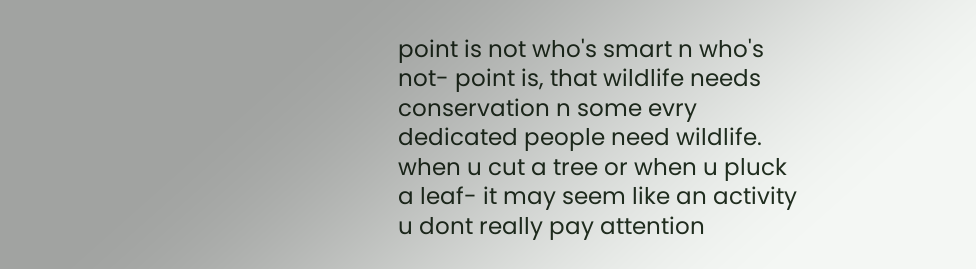point is not who's smart n who's not- point is, that wildlife needs conservation n some evry dedicated people need wildlife. when u cut a tree or when u pluck a leaf- it may seem like an activity u dont really pay attention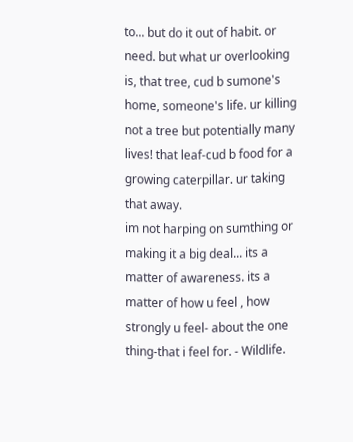to... but do it out of habit. or need. but what ur overlooking is, that tree, cud b sumone's home, someone's life. ur killing not a tree but potentially many lives! that leaf-cud b food for a growing caterpillar. ur taking that away.
im not harping on sumthing or making it a big deal... its a matter of awareness. its a matter of how u feel , how strongly u feel- about the one thing-that i feel for. - Wildlife.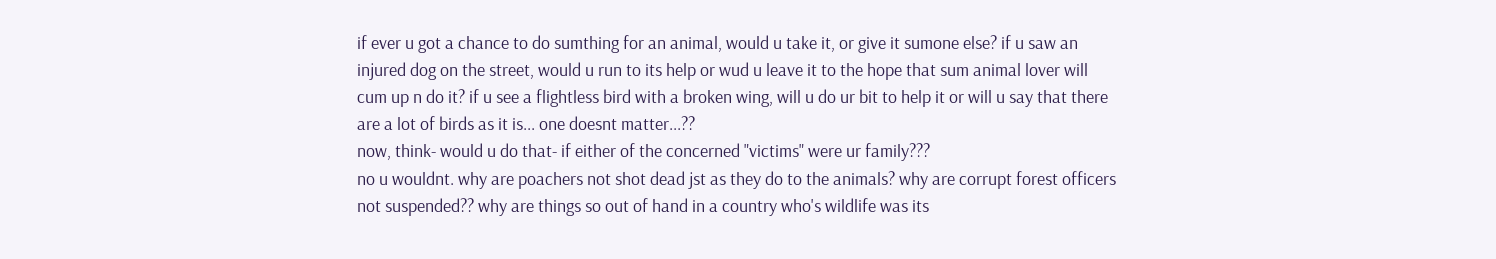if ever u got a chance to do sumthing for an animal, would u take it, or give it sumone else? if u saw an injured dog on the street, would u run to its help or wud u leave it to the hope that sum animal lover will cum up n do it? if u see a flightless bird with a broken wing, will u do ur bit to help it or will u say that there are a lot of birds as it is... one doesnt matter...??
now, think- would u do that- if either of the concerned "victims" were ur family???
no u wouldnt. why are poachers not shot dead jst as they do to the animals? why are corrupt forest officers not suspended?? why are things so out of hand in a country who's wildlife was its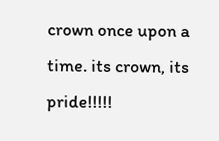crown once upon a time. its crown, its pride!!!!!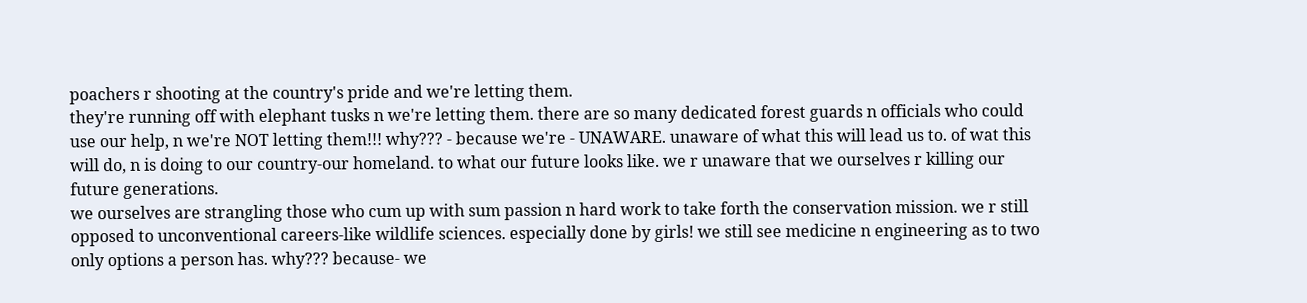poachers r shooting at the country's pride and we're letting them.
they're running off with elephant tusks n we're letting them. there are so many dedicated forest guards n officials who could use our help, n we're NOT letting them!!! why??? - because we're - UNAWARE. unaware of what this will lead us to. of wat this will do, n is doing to our country-our homeland. to what our future looks like. we r unaware that we ourselves r killing our future generations.
we ourselves are strangling those who cum up with sum passion n hard work to take forth the conservation mission. we r still opposed to unconventional careers-like wildlife sciences. especially done by girls! we still see medicine n engineering as to two only options a person has. why??? because- we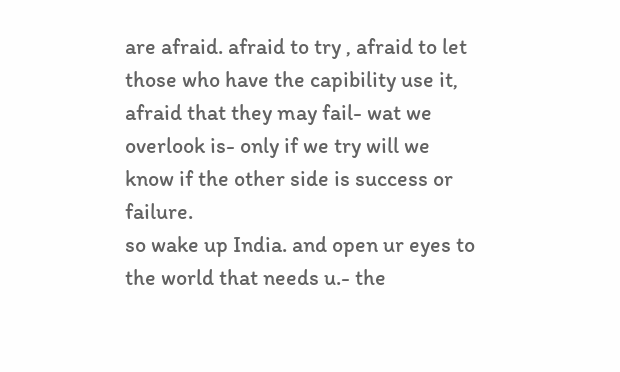are afraid. afraid to try , afraid to let those who have the capibility use it, afraid that they may fail- wat we overlook is- only if we try will we know if the other side is success or failure.
so wake up India. and open ur eyes to the world that needs u.- the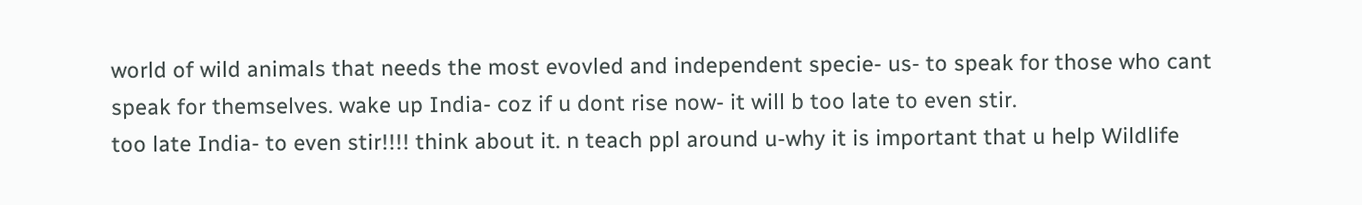world of wild animals that needs the most evovled and independent specie- us- to speak for those who cant speak for themselves. wake up India- coz if u dont rise now- it will b too late to even stir.
too late India- to even stir!!!! think about it. n teach ppl around u-why it is important that u help Wildlife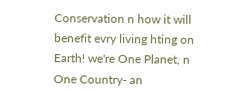Conservation n how it will benefit evry living hting on Earth! we're One Planet, n One Country- an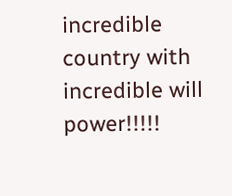incredible country with incredible will power!!!!!